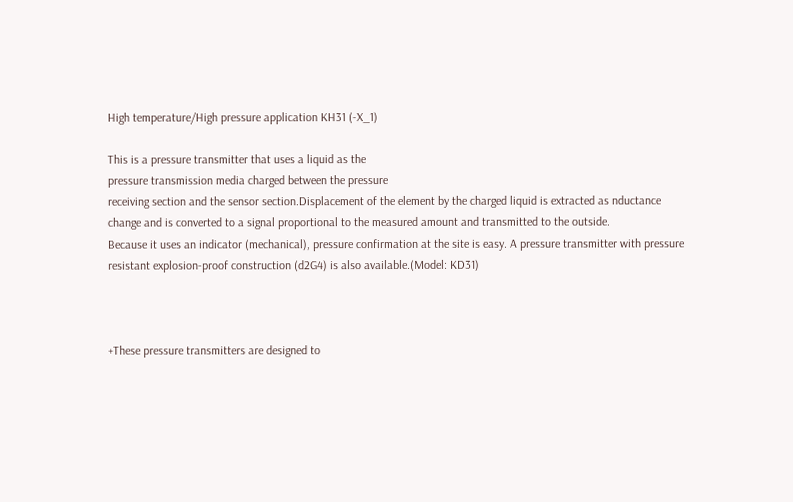High temperature/High pressure application KH31 (-X_1)

This is a pressure transmitter that uses a liquid as the
pressure transmission media charged between the pressure
receiving section and the sensor section.Displacement of the element by the charged liquid is extracted as nductance change and is converted to a signal proportional to the measured amount and transmitted to the outside.
Because it uses an indicator (mechanical), pressure confirmation at the site is easy. A pressure transmitter with pressure resistant explosion-proof construction (d2G4) is also available.(Model: KD31)



+These pressure transmitters are designed to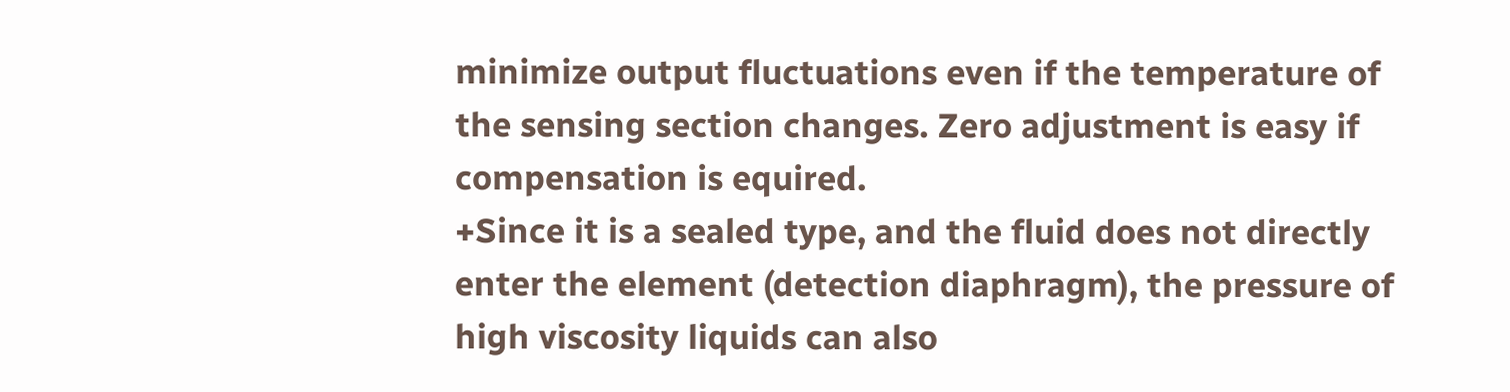minimize output fluctuations even if the temperature of the sensing section changes. Zero adjustment is easy if compensation is equired.
+Since it is a sealed type, and the fluid does not directly enter the element (detection diaphragm), the pressure of high viscosity liquids can also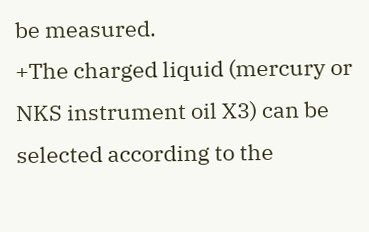be measured.
+The charged liquid (mercury or NKS instrument oil X3) can be selected according to the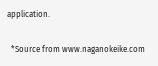application.

  *Source from www.naganokeike.com